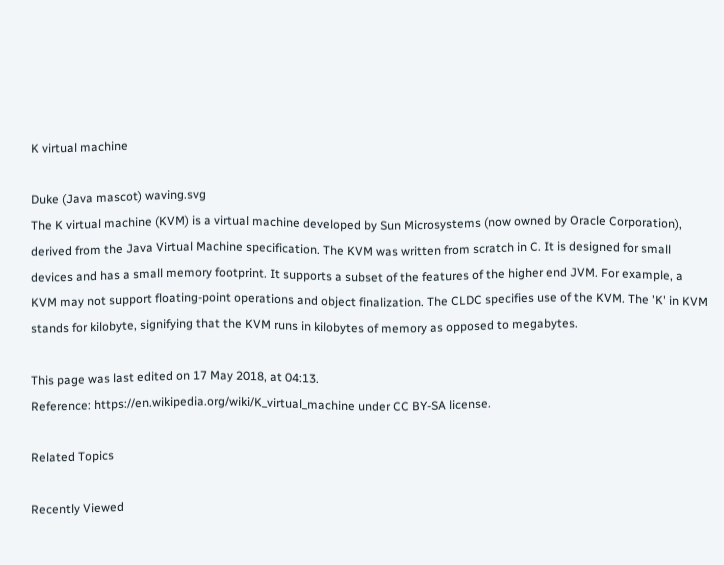K virtual machine

Duke (Java mascot) waving.svg
The K virtual machine (KVM) is a virtual machine developed by Sun Microsystems (now owned by Oracle Corporation), derived from the Java Virtual Machine specification. The KVM was written from scratch in C. It is designed for small devices and has a small memory footprint. It supports a subset of the features of the higher end JVM. For example, a KVM may not support floating-point operations and object finalization. The CLDC specifies use of the KVM. The 'K' in KVM stands for kilobyte, signifying that the KVM runs in kilobytes of memory as opposed to megabytes.

This page was last edited on 17 May 2018, at 04:13.
Reference: https://en.wikipedia.org/wiki/K_virtual_machine under CC BY-SA license.

Related Topics

Recently Viewed